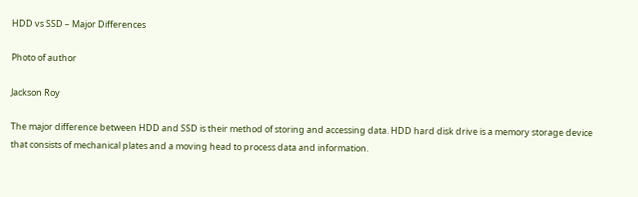HDD vs SSD – Major Differences

Photo of author

Jackson Roy

The major difference between HDD and SSD is their method of storing and accessing data. HDD hard disk drive is a memory storage device that consists of mechanical plates and a moving head to process data and information.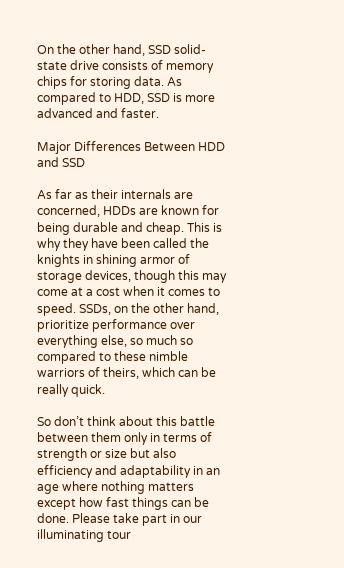On the other hand, SSD solid-state drive consists of memory chips for storing data. As compared to HDD, SSD is more advanced and faster.

Major Differences Between HDD and SSD

As far as their internals are concerned, HDDs are known for being durable and cheap. This is why they have been called the knights in shining armor of storage devices, though this may come at a cost when it comes to speed. SSDs, on the other hand, prioritize performance over everything else, so much so compared to these nimble warriors of theirs, which can be really quick.

So don’t think about this battle between them only in terms of strength or size but also efficiency and adaptability in an age where nothing matters except how fast things can be done. Please take part in our illuminating tour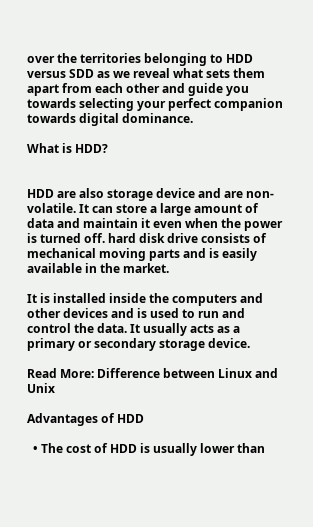over the territories belonging to HDD versus SDD as we reveal what sets them apart from each other and guide you towards selecting your perfect companion towards digital dominance.

What is HDD?


HDD are also storage device and are non-volatile. It can store a large amount of data and maintain it even when the power is turned off. hard disk drive consists of mechanical moving parts and is easily available in the market.

It is installed inside the computers and other devices and is used to run and control the data. It usually acts as a primary or secondary storage device.

Read More: Difference between Linux and Unix

Advantages of HDD

  • The cost of HDD is usually lower than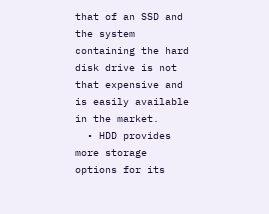that of an SSD and the system containing the hard disk drive is not that expensive and is easily available in the market.
  • HDD provides more storage options for its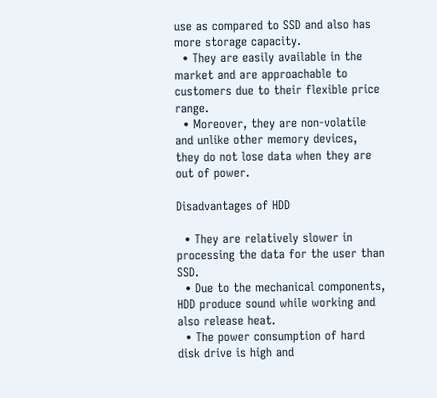use as compared to SSD and also has more storage capacity.
  • They are easily available in the market and are approachable to customers due to their flexible price range.
  • Moreover, they are non-volatile and unlike other memory devices, they do not lose data when they are out of power.

Disadvantages of HDD

  • They are relatively slower in processing the data for the user than SSD.
  • Due to the mechanical components, HDD produce sound while working and also release heat.
  • The power consumption of hard disk drive is high and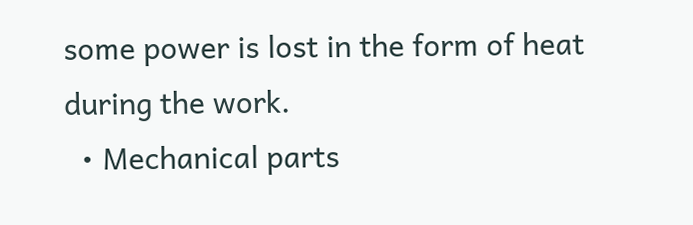some power is lost in the form of heat during the work.
  • Mechanical parts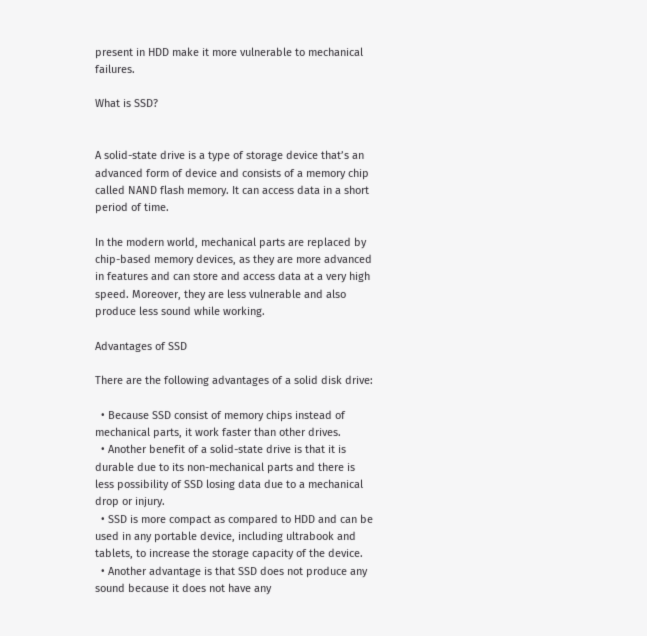present in HDD make it more vulnerable to mechanical failures.

What is SSD?


A solid-state drive is a type of storage device that’s an advanced form of device and consists of a memory chip called NAND flash memory. It can access data in a short period of time.

In the modern world, mechanical parts are replaced by chip-based memory devices, as they are more advanced in features and can store and access data at a very high speed. Moreover, they are less vulnerable and also produce less sound while working.

Advantages of SSD

There are the following advantages of a solid disk drive:

  • Because SSD consist of memory chips instead of mechanical parts, it work faster than other drives.
  • Another benefit of a solid-state drive is that it is durable due to its non-mechanical parts and there is less possibility of SSD losing data due to a mechanical drop or injury.
  • SSD is more compact as compared to HDD and can be used in any portable device, including ultrabook and tablets, to increase the storage capacity of the device.
  • Another advantage is that SSD does not produce any sound because it does not have any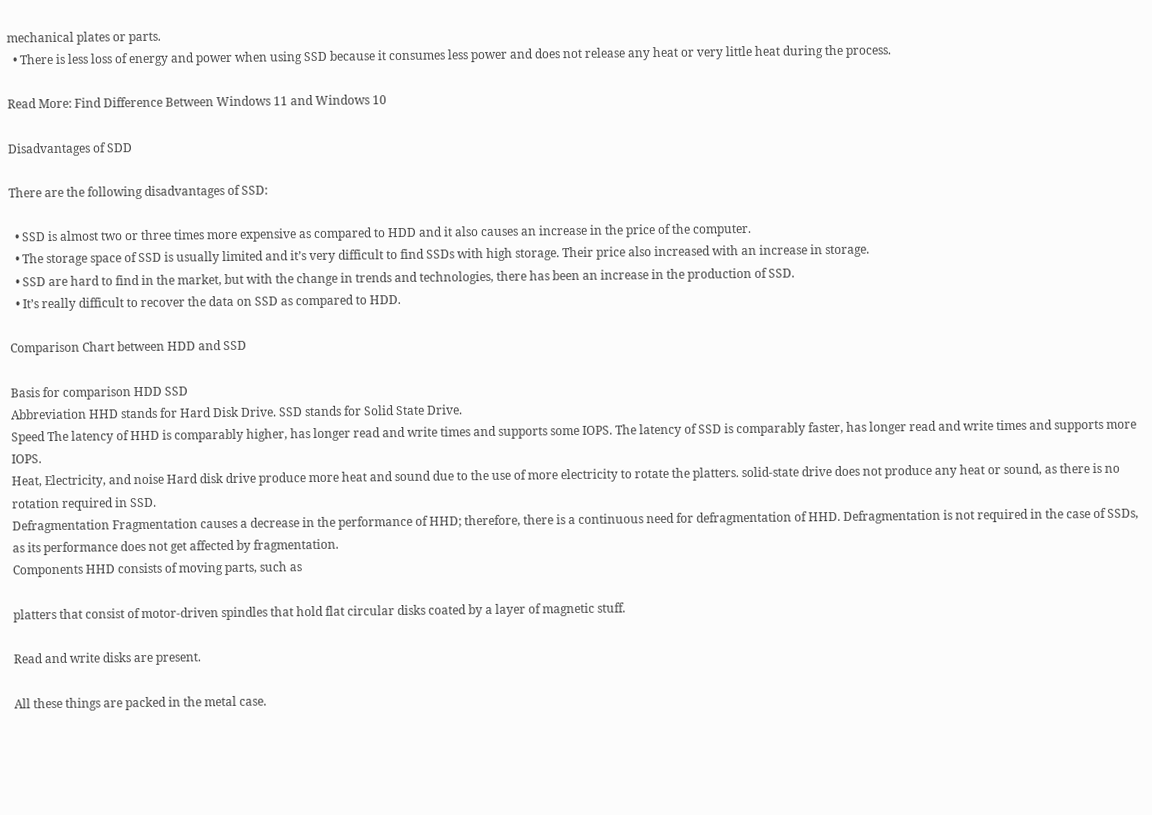mechanical plates or parts.
  • There is less loss of energy and power when using SSD because it consumes less power and does not release any heat or very little heat during the process.

Read More: Find Difference Between Windows 11 and Windows 10

Disadvantages of SDD

There are the following disadvantages of SSD:

  • SSD is almost two or three times more expensive as compared to HDD and it also causes an increase in the price of the computer.
  • The storage space of SSD is usually limited and it’s very difficult to find SSDs with high storage. Their price also increased with an increase in storage.
  • SSD are hard to find in the market, but with the change in trends and technologies, there has been an increase in the production of SSD.
  • It’s really difficult to recover the data on SSD as compared to HDD.

Comparison Chart between HDD and SSD

Basis for comparison HDD SSD
Abbreviation HHD stands for Hard Disk Drive. SSD stands for Solid State Drive.
Speed The latency of HHD is comparably higher, has longer read and write times and supports some IOPS. The latency of SSD is comparably faster, has longer read and write times and supports more IOPS.
Heat, Electricity, and noise Hard disk drive produce more heat and sound due to the use of more electricity to rotate the platters. solid-state drive does not produce any heat or sound, as there is no rotation required in SSD.
Defragmentation Fragmentation causes a decrease in the performance of HHD; therefore, there is a continuous need for defragmentation of HHD. Defragmentation is not required in the case of SSDs, as its performance does not get affected by fragmentation.
Components HHD consists of moving parts, such as

platters that consist of motor-driven spindles that hold flat circular disks coated by a layer of magnetic stuff.

Read and write disks are present.

All these things are packed in the metal case.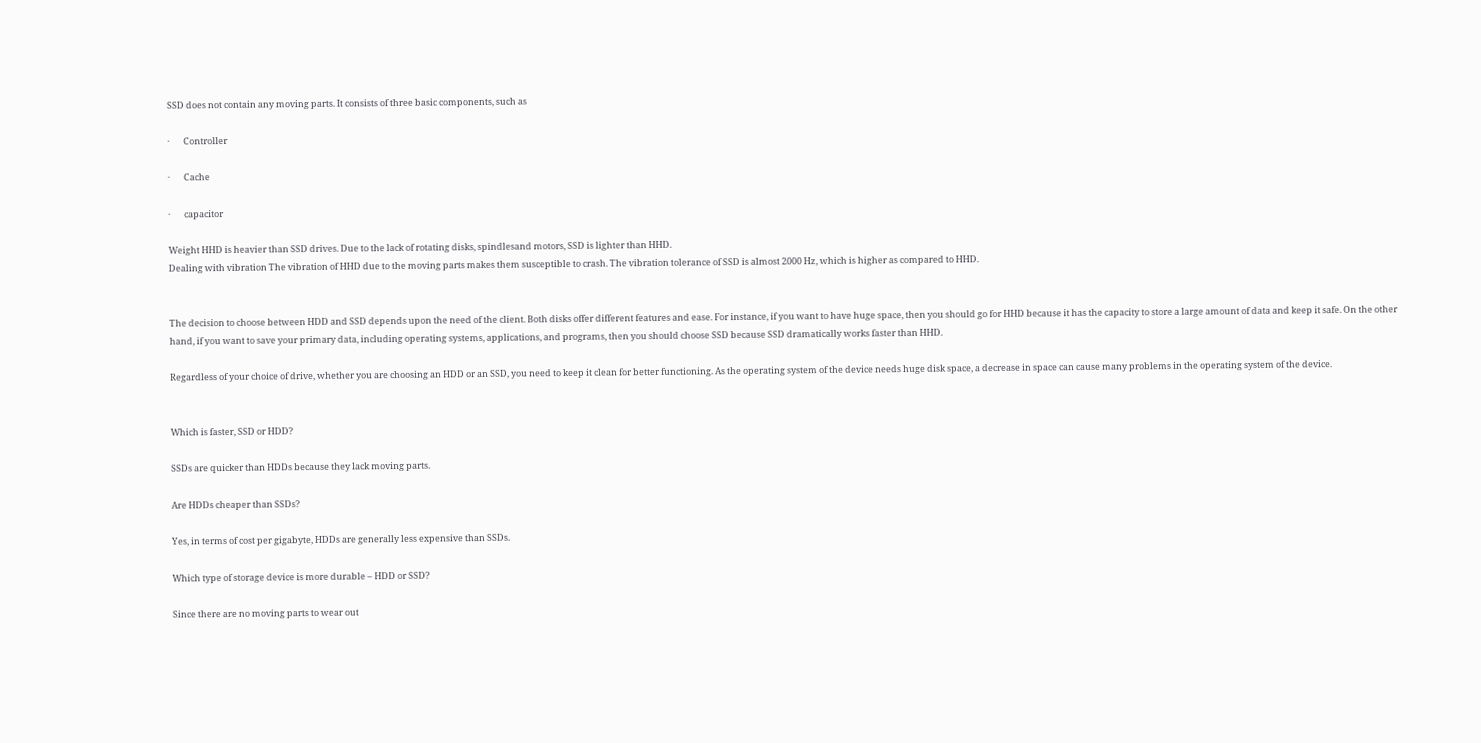SSD does not contain any moving parts. It consists of three basic components, such as

·       Controller

·       Cache

·       capacitor

Weight HHD is heavier than SSD drives. Due to the lack of rotating disks, spindlesand motors, SSD is lighter than HHD.
Dealing with vibration The vibration of HHD due to the moving parts makes them susceptible to crash. The vibration tolerance of SSD is almost 2000 Hz, which is higher as compared to HHD.


The decision to choose between HDD and SSD depends upon the need of the client. Both disks offer different features and ease. For instance, if you want to have huge space, then you should go for HHD because it has the capacity to store a large amount of data and keep it safe. On the other hand, if you want to save your primary data, including operating systems, applications, and programs, then you should choose SSD because SSD dramatically works faster than HHD.

Regardless of your choice of drive, whether you are choosing an HDD or an SSD, you need to keep it clean for better functioning. As the operating system of the device needs huge disk space, a decrease in space can cause many problems in the operating system of the device.


Which is faster, SSD or HDD?

SSDs are quicker than HDDs because they lack moving parts.

Are HDDs cheaper than SSDs?

Yes, in terms of cost per gigabyte, HDDs are generally less expensive than SSDs.

Which type of storage device is more durable – HDD or SSD?

Since there are no moving parts to wear out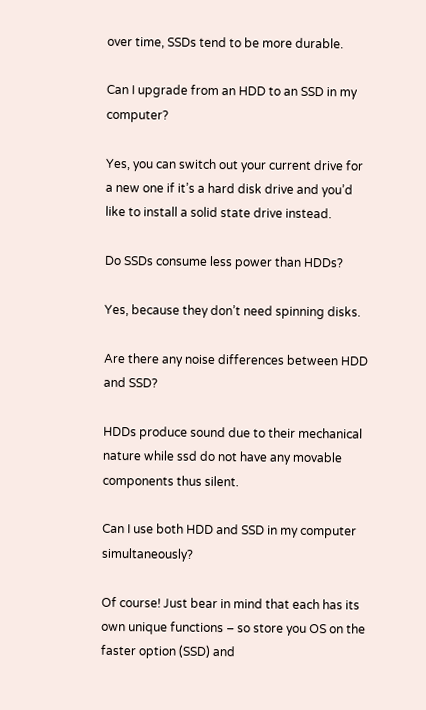over time, SSDs tend to be more durable.

Can I upgrade from an HDD to an SSD in my computer?

Yes, you can switch out your current drive for a new one if it’s a hard disk drive and you’d like to install a solid state drive instead.

Do SSDs consume less power than HDDs?

Yes, because they don’t need spinning disks.

Are there any noise differences between HDD and SSD?

HDDs produce sound due to their mechanical nature while ssd do not have any movable components thus silent.

Can I use both HDD and SSD in my computer simultaneously?

Of course! Just bear in mind that each has its own unique functions – so store you OS on the faster option (SSD) and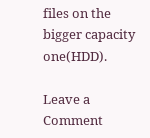files on the bigger capacity one(HDD).

Leave a Comment